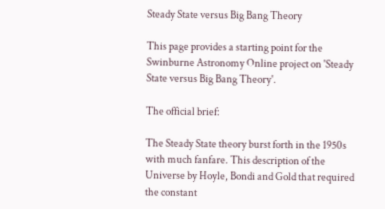Steady State versus Big Bang Theory

This page provides a starting point for the Swinburne Astronomy Online project on 'Steady State versus Big Bang Theory'.

The official brief:

The Steady State theory burst forth in the 1950s with much fanfare. This description of the Universe by Hoyle, Bondi and Gold that required the constant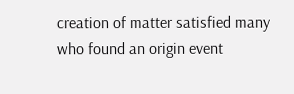creation of matter satisfied many who found an origin event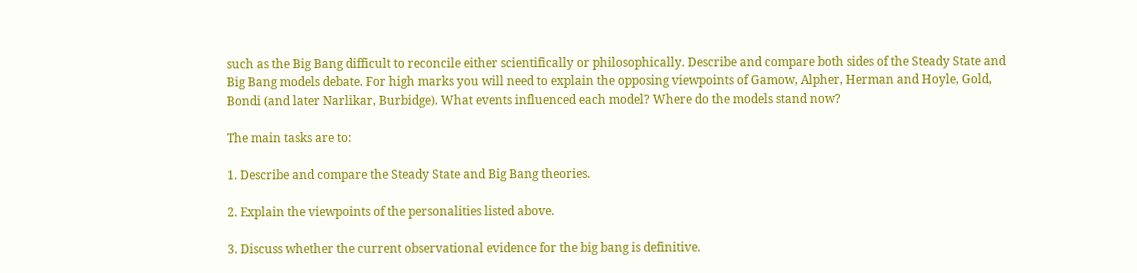such as the Big Bang difficult to reconcile either scientifically or philosophically. Describe and compare both sides of the Steady State and Big Bang models debate. For high marks you will need to explain the opposing viewpoints of Gamow, Alpher, Herman and Hoyle, Gold, Bondi (and later Narlikar, Burbidge). What events influenced each model? Where do the models stand now?

The main tasks are to:

1. Describe and compare the Steady State and Big Bang theories.

2. Explain the viewpoints of the personalities listed above.

3. Discuss whether the current observational evidence for the big bang is definitive.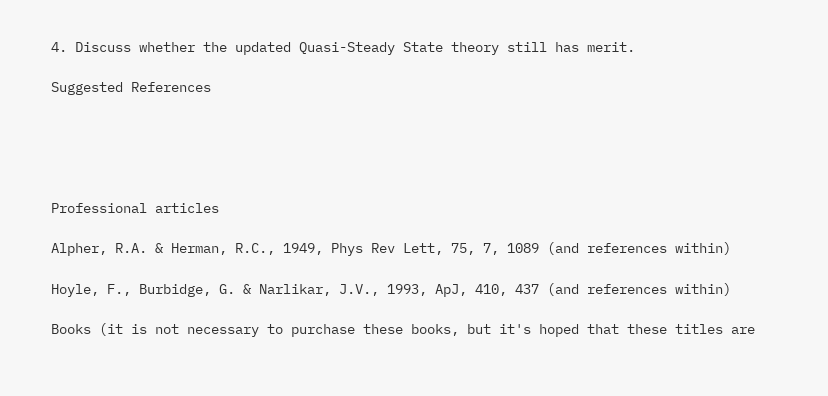4. Discuss whether the updated Quasi-Steady State theory still has merit.

Suggested References





Professional articles

Alpher, R.A. & Herman, R.C., 1949, Phys Rev Lett, 75, 7, 1089 (and references within)

Hoyle, F., Burbidge, G. & Narlikar, J.V., 1993, ApJ, 410, 437 (and references within)

Books (it is not necessary to purchase these books, but it's hoped that these titles are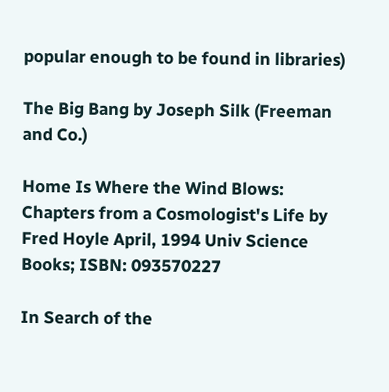popular enough to be found in libraries)

The Big Bang by Joseph Silk (Freeman and Co.)

Home Is Where the Wind Blows: Chapters from a Cosmologist's Life by Fred Hoyle April, 1994 Univ Science Books; ISBN: 093570227

In Search of the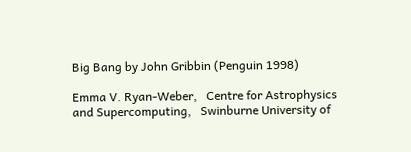Big Bang by John Gribbin (Penguin 1998)

Emma V. Ryan-Weber,   Centre for Astrophysics and Supercomputing,   Swinburne University of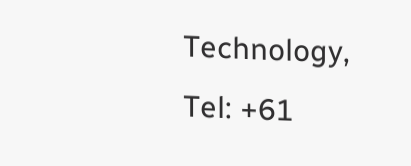Technology,   Tel: +61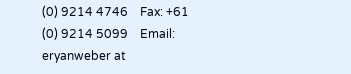(0) 9214 4746    Fax: +61 (0) 9214 5099    Email: eryanweber at